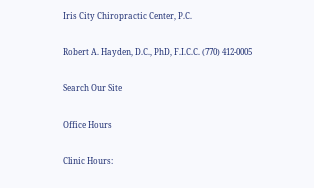Iris City Chiropractic Center, P.C.

Robert A. Hayden, D.C., PhD, F.I.C.C. (770) 412-0005

Search Our Site

Office Hours

Clinic Hours: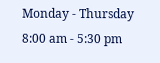Monday - Thursday
8:00 am - 5:30 pm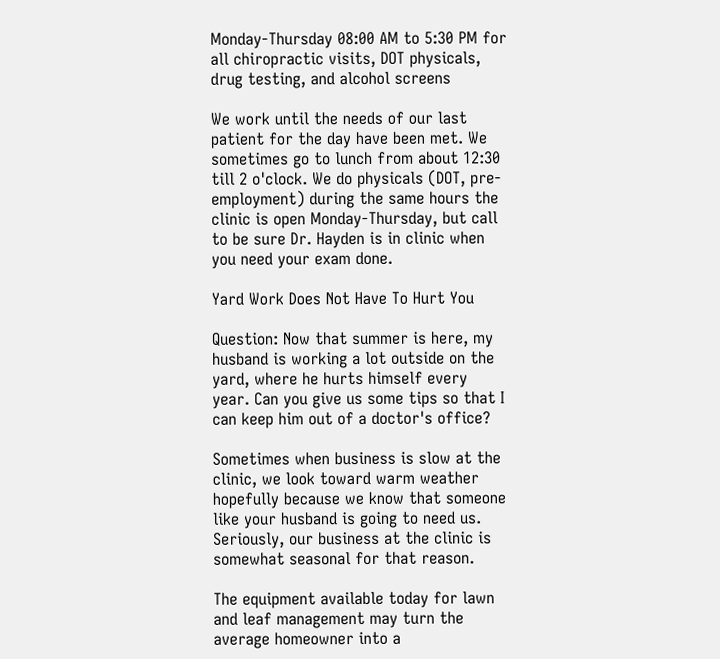Monday-Thursday 08:00 AM to 5:30 PM for all chiropractic visits, DOT physicals, drug testing, and alcohol screens

We work until the needs of our last patient for the day have been met. We sometimes go to lunch from about 12:30 till 2 o'clock. We do physicals (DOT, pre-employment) during the same hours the clinic is open Monday-Thursday, but call to be sure Dr. Hayden is in clinic when you need your exam done.

Yard Work Does Not Have To Hurt You

Question: Now that summer is here, my husband is working a lot outside on the yard, where he hurts himself every year. Can you give us some tips so that I can keep him out of a doctor's office?

Sometimes when business is slow at the clinic, we look toward warm weather hopefully because we know that someone like your husband is going to need us. Seriously, our business at the clinic is somewhat seasonal for that reason.

The equipment available today for lawn and leaf management may turn the average homeowner into a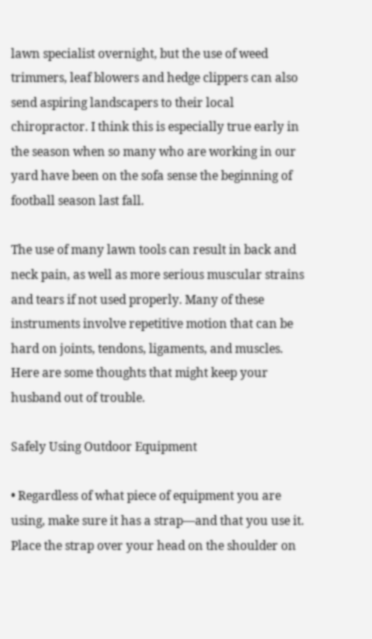lawn specialist overnight, but the use of weed trimmers, leaf blowers and hedge clippers can also send aspiring landscapers to their local chiropractor. I think this is especially true early in the season when so many who are working in our yard have been on the sofa sense the beginning of football season last fall.

The use of many lawn tools can result in back and neck pain, as well as more serious muscular strains and tears if not used properly. Many of these instruments involve repetitive motion that can be hard on joints, tendons, ligaments, and muscles. Here are some thoughts that might keep your husband out of trouble.

Safely Using Outdoor Equipment

• Regardless of what piece of equipment you are using, make sure it has a strap—and that you use it. Place the strap over your head on the shoulder on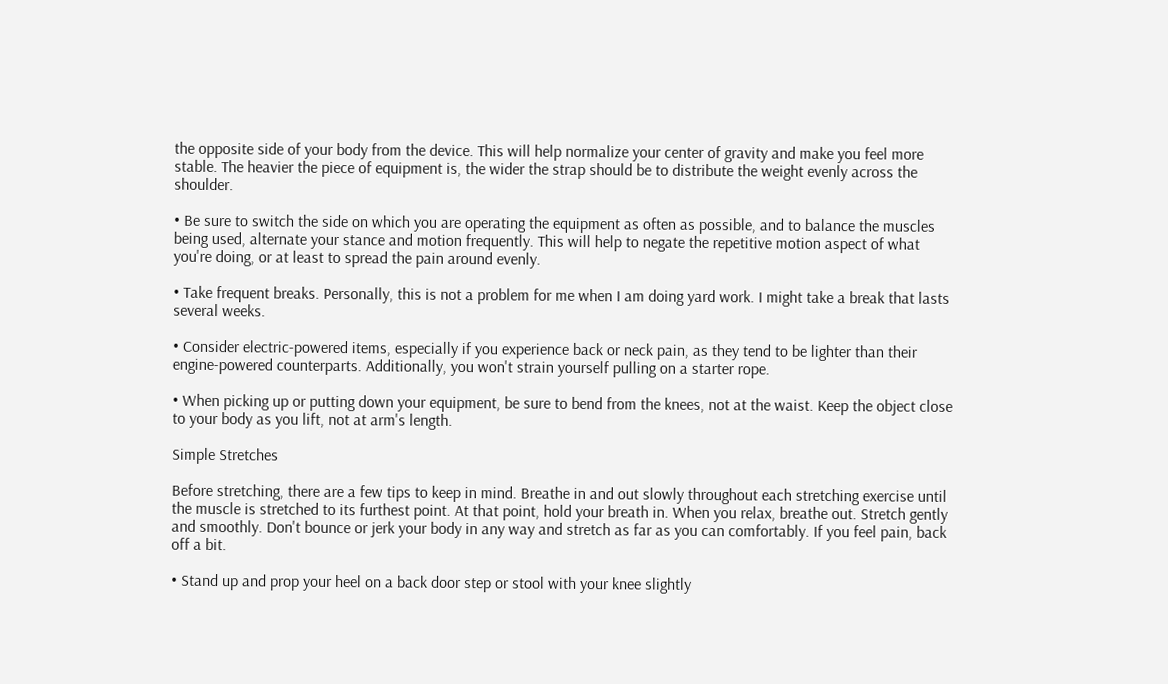the opposite side of your body from the device. This will help normalize your center of gravity and make you feel more stable. The heavier the piece of equipment is, the wider the strap should be to distribute the weight evenly across the shoulder.

• Be sure to switch the side on which you are operating the equipment as often as possible, and to balance the muscles being used, alternate your stance and motion frequently. This will help to negate the repetitive motion aspect of what you're doing, or at least to spread the pain around evenly.

• Take frequent breaks. Personally, this is not a problem for me when I am doing yard work. I might take a break that lasts several weeks.

• Consider electric-powered items, especially if you experience back or neck pain, as they tend to be lighter than their engine-powered counterparts. Additionally, you won't strain yourself pulling on a starter rope.

• When picking up or putting down your equipment, be sure to bend from the knees, not at the waist. Keep the object close to your body as you lift, not at arm's length.

Simple Stretches

Before stretching, there are a few tips to keep in mind. Breathe in and out slowly throughout each stretching exercise until the muscle is stretched to its furthest point. At that point, hold your breath in. When you relax, breathe out. Stretch gently and smoothly. Don't bounce or jerk your body in any way and stretch as far as you can comfortably. If you feel pain, back off a bit.

• Stand up and prop your heel on a back door step or stool with your knee slightly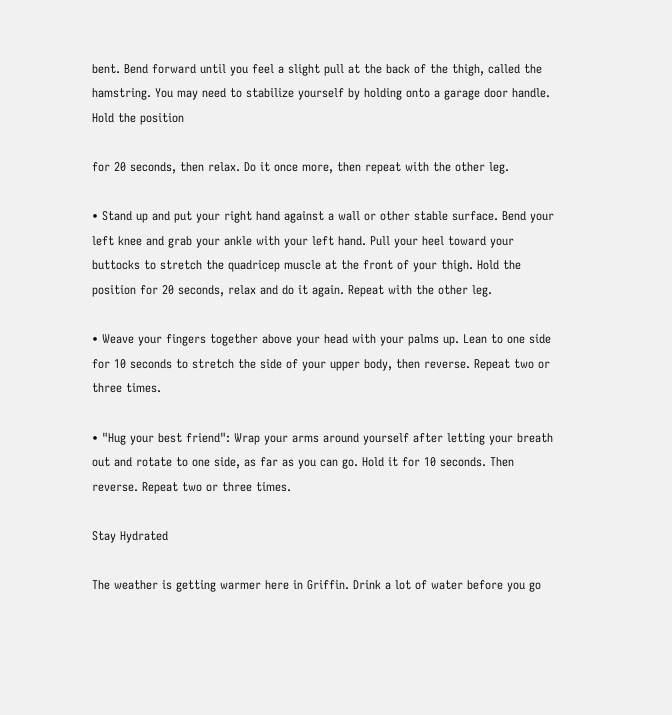bent. Bend forward until you feel a slight pull at the back of the thigh, called the hamstring. You may need to stabilize yourself by holding onto a garage door handle. Hold the position

for 20 seconds, then relax. Do it once more, then repeat with the other leg.

• Stand up and put your right hand against a wall or other stable surface. Bend your left knee and grab your ankle with your left hand. Pull your heel toward your buttocks to stretch the quadricep muscle at the front of your thigh. Hold the position for 20 seconds, relax and do it again. Repeat with the other leg.

• Weave your fingers together above your head with your palms up. Lean to one side for 10 seconds to stretch the side of your upper body, then reverse. Repeat two or three times.

• "Hug your best friend": Wrap your arms around yourself after letting your breath out and rotate to one side, as far as you can go. Hold it for 10 seconds. Then reverse. Repeat two or three times.

Stay Hydrated

The weather is getting warmer here in Griffin. Drink a lot of water before you go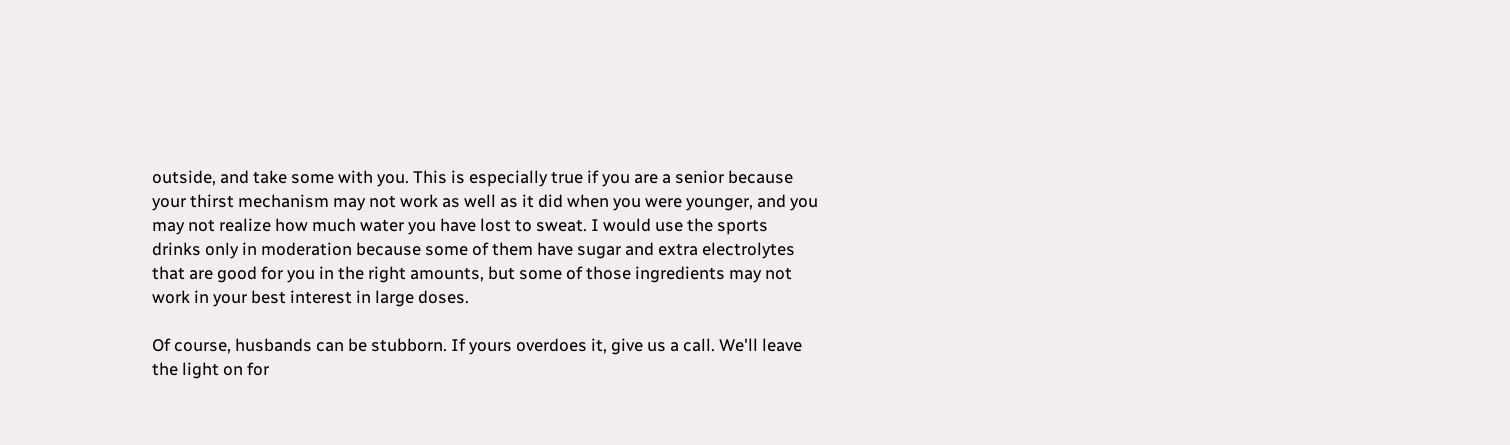outside, and take some with you. This is especially true if you are a senior because your thirst mechanism may not work as well as it did when you were younger, and you may not realize how much water you have lost to sweat. I would use the sports drinks only in moderation because some of them have sugar and extra electrolytes that are good for you in the right amounts, but some of those ingredients may not work in your best interest in large doses.

Of course, husbands can be stubborn. If yours overdoes it, give us a call. We'll leave the light on for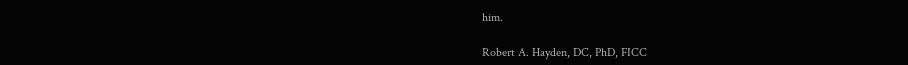him.

Robert A. Hayden, DC, PhD, FICC